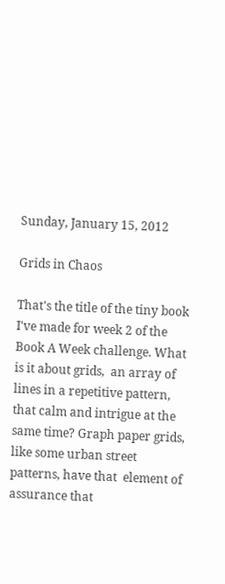Sunday, January 15, 2012

Grids in Chaos

That's the title of the tiny book I've made for week 2 of the Book A Week challenge. What is it about grids,  an array of lines in a repetitive pattern, that calm and intrigue at the same time? Graph paper grids, like some urban street patterns, have that  element of assurance that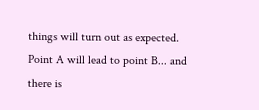things will turn out as expected. Point A will lead to point B... and there is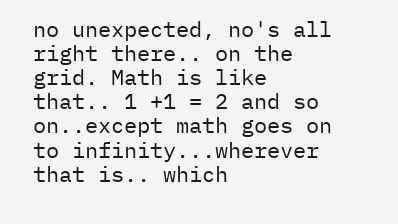no unexpected, no's all right there.. on the grid. Math is like that.. 1 +1 = 2 and so on..except math goes on to infinity...wherever that is.. which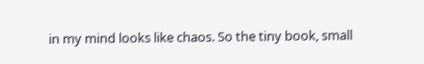in my mind looks like chaos. So the tiny book, small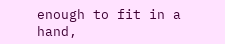enough to fit in a hand,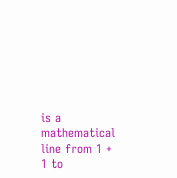is a mathematical line from 1 + 1 to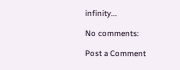infinity...

No comments:

Post a Comment